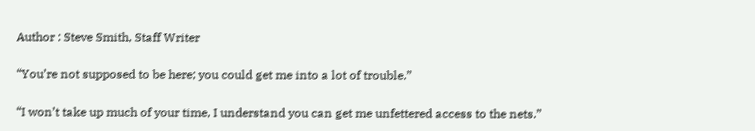Author : Steve Smith, Staff Writer

“You’re not supposed to be here; you could get me into a lot of trouble.”

“I won’t take up much of your time, I understand you can get me unfettered access to the nets.”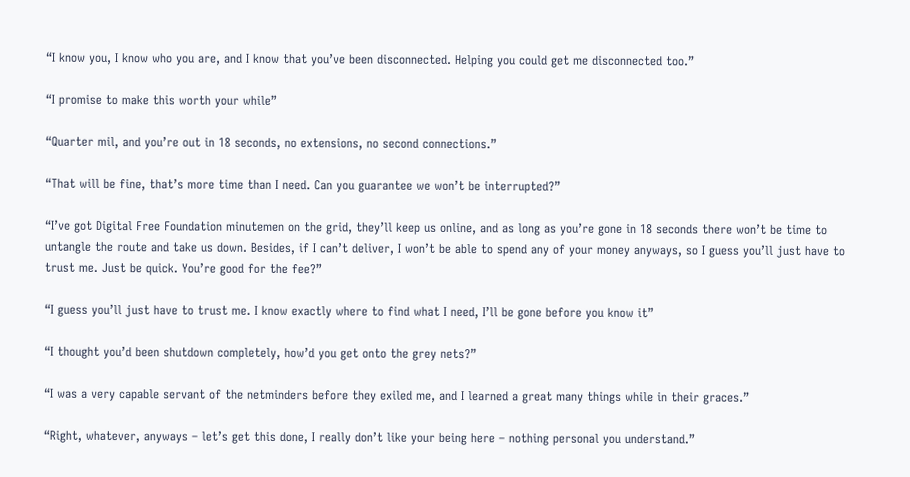“I know you, I know who you are, and I know that you’ve been disconnected. Helping you could get me disconnected too.”

“I promise to make this worth your while”

“Quarter mil, and you’re out in 18 seconds, no extensions, no second connections.”

“That will be fine, that’s more time than I need. Can you guarantee we won’t be interrupted?”

“I’ve got Digital Free Foundation minutemen on the grid, they’ll keep us online, and as long as you’re gone in 18 seconds there won’t be time to untangle the route and take us down. Besides, if I can’t deliver, I won’t be able to spend any of your money anyways, so I guess you’ll just have to trust me. Just be quick. You’re good for the fee?”

“I guess you’ll just have to trust me. I know exactly where to find what I need, I’ll be gone before you know it”

“I thought you’d been shutdown completely, how’d you get onto the grey nets?”

“I was a very capable servant of the netminders before they exiled me, and I learned a great many things while in their graces.”

“Right, whatever, anyways – let’s get this done, I really don’t like your being here – nothing personal you understand.”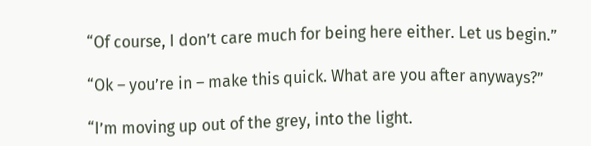“Of course, I don’t care much for being here either. Let us begin.”

“Ok – you’re in – make this quick. What are you after anyways?”

“I’m moving up out of the grey, into the light.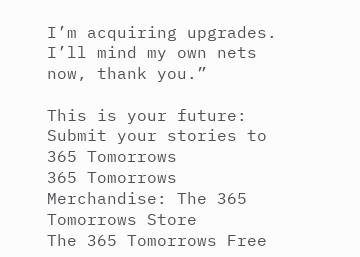I’m acquiring upgrades. I’ll mind my own nets now, thank you.”

This is your future: Submit your stories to 365 Tomorrows
365 Tomorrows Merchandise: The 365 Tomorrows Store
The 365 Tomorrows Free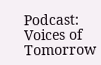Podcast: Voices of Tomorrow